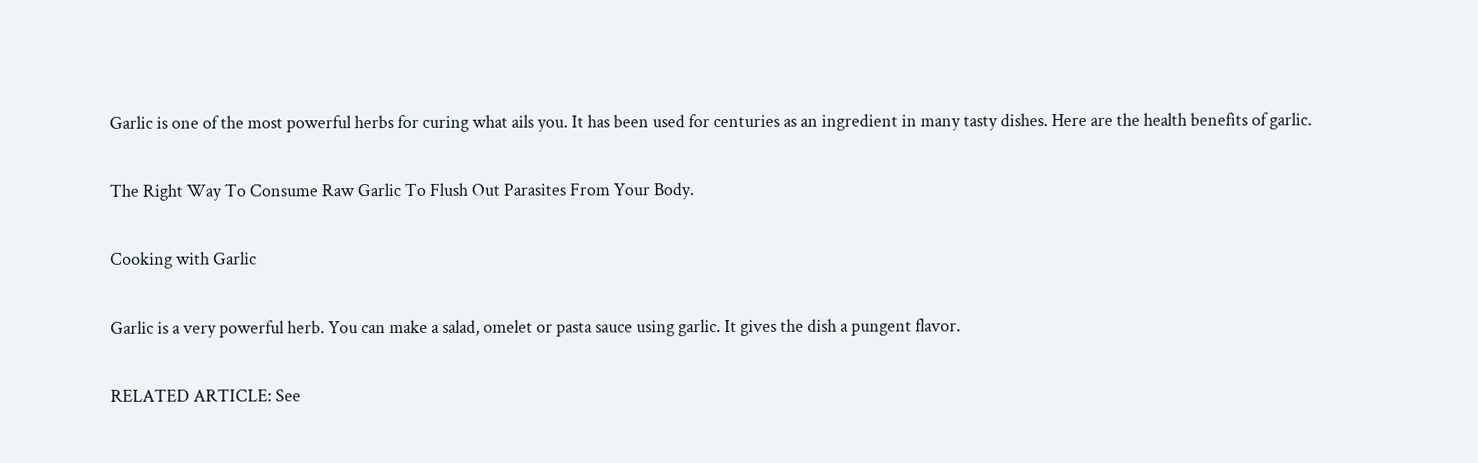Garlic is one of the most powerful herbs for curing what ails you. It has been used for centuries as an ingredient in many tasty dishes. Here are the health benefits of garlic.

The Right Way To Consume Raw Garlic To Flush Out Parasites From Your Body.

Cooking with Garlic

Garlic is a very powerful herb. You can make a salad, omelet or pasta sauce using garlic. It gives the dish a pungent flavor.

RELATED ARTICLE: See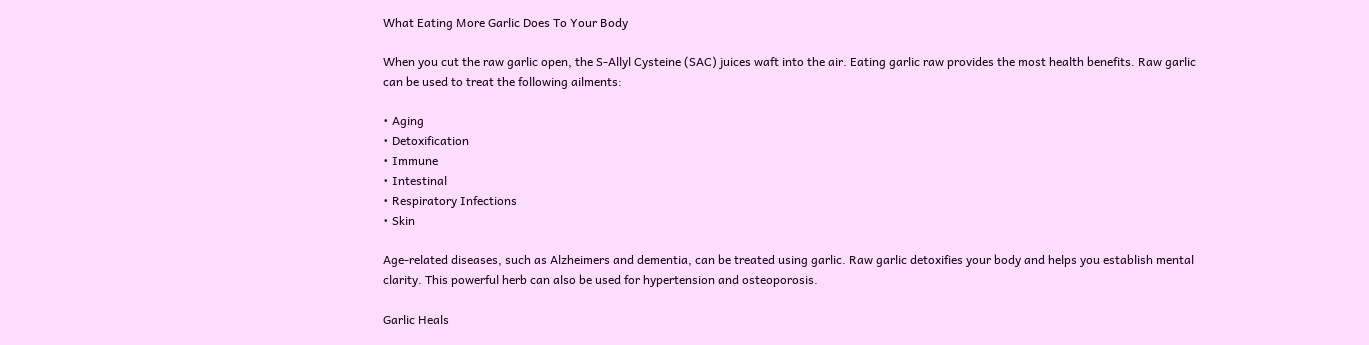What Eating More Garlic Does To Your Body

When you cut the raw garlic open, the S-Allyl Cysteine (SAC) juices waft into the air. Eating garlic raw provides the most health benefits. Raw garlic can be used to treat the following ailments:

• Aging
• Detoxification
• Immune
• Intestinal
• Respiratory Infections
• Skin

Age-related diseases, such as Alzheimers and dementia, can be treated using garlic. Raw garlic detoxifies your body and helps you establish mental clarity. This powerful herb can also be used for hypertension and osteoporosis.

Garlic Heals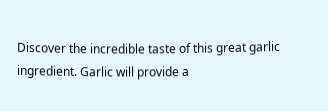Discover the incredible taste of this great garlic ingredient. Garlic will provide a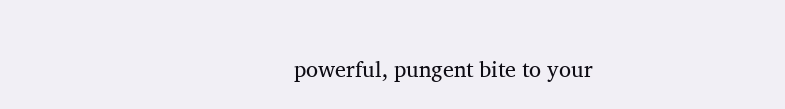powerful, pungent bite to your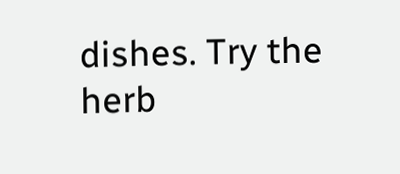dishes. Try the herb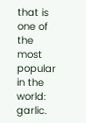that is one of the most popular in the world: garlic.